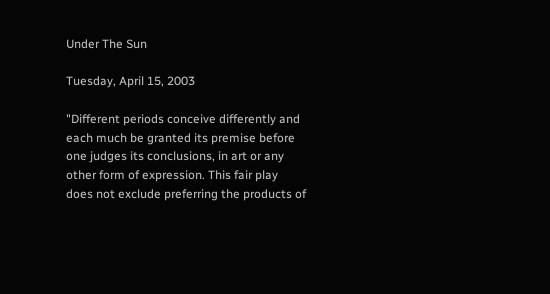Under The Sun

Tuesday, April 15, 2003

"Different periods conceive differently and each much be granted its premise before one judges its conclusions, in art or any other form of expression. This fair play does not exclude preferring the products of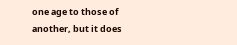one age to those of another, but it does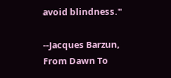avoid blindness."

--Jacques Barzun, From Dawn To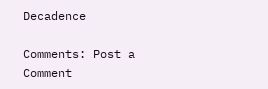Decadence

Comments: Post a Comment